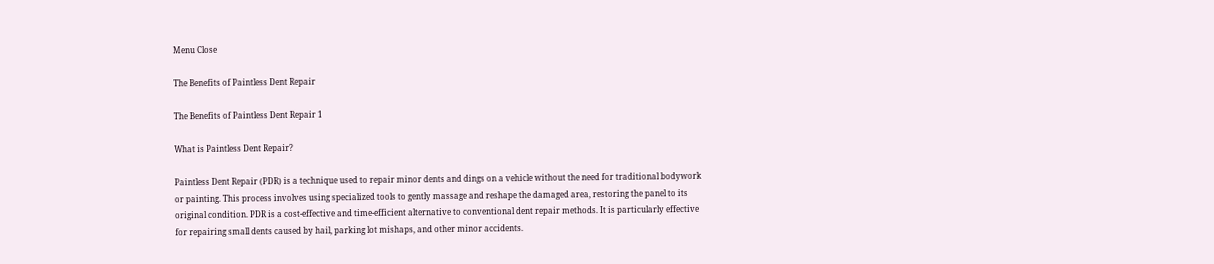Menu Close

The Benefits of Paintless Dent Repair

The Benefits of Paintless Dent Repair 1

What is Paintless Dent Repair?

Paintless Dent Repair (PDR) is a technique used to repair minor dents and dings on a vehicle without the need for traditional bodywork or painting. This process involves using specialized tools to gently massage and reshape the damaged area, restoring the panel to its original condition. PDR is a cost-effective and time-efficient alternative to conventional dent repair methods. It is particularly effective for repairing small dents caused by hail, parking lot mishaps, and other minor accidents.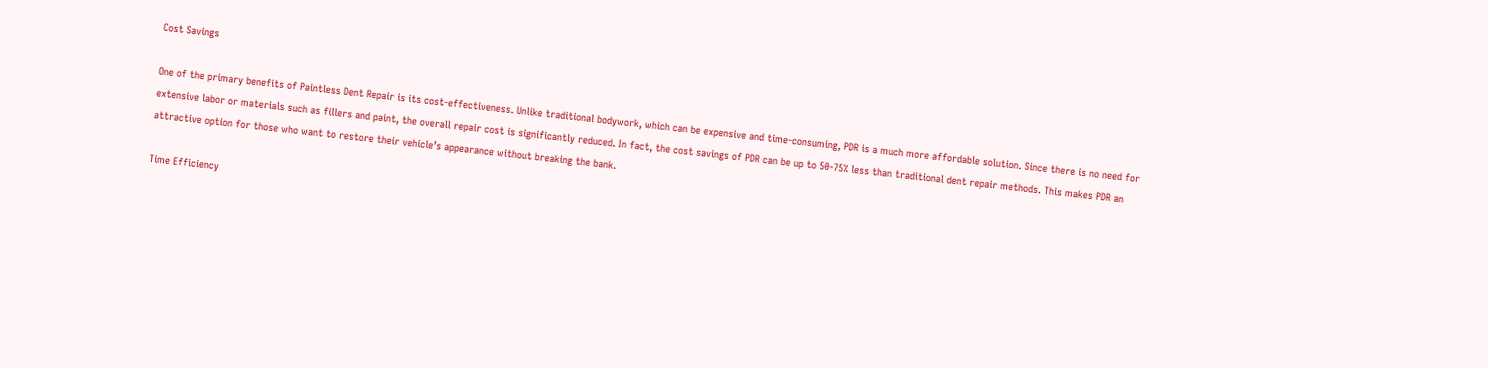Cost Savings

One of the primary benefits of Paintless Dent Repair is its cost-effectiveness. Unlike traditional bodywork, which can be expensive and time-consuming, PDR is a much more affordable solution. Since there is no need for extensive labor or materials such as fillers and paint, the overall repair cost is significantly reduced. In fact, the cost savings of PDR can be up to 50-75% less than traditional dent repair methods. This makes PDR an attractive option for those who want to restore their vehicle’s appearance without breaking the bank.

Time Efficiency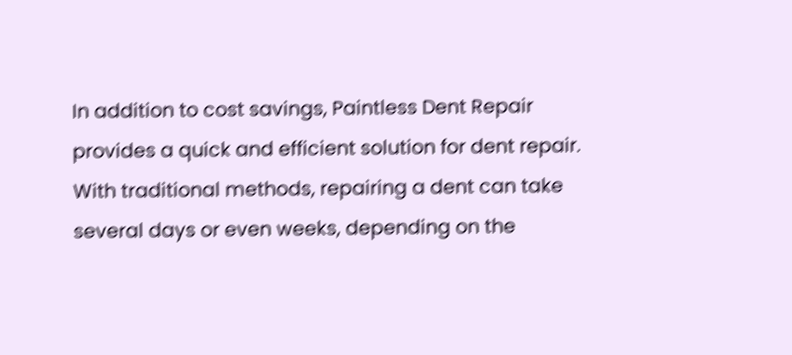In addition to cost savings, Paintless Dent Repair provides a quick and efficient solution for dent repair. With traditional methods, repairing a dent can take several days or even weeks, depending on the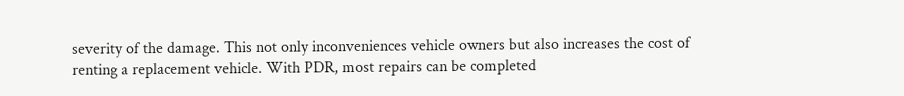severity of the damage. This not only inconveniences vehicle owners but also increases the cost of renting a replacement vehicle. With PDR, most repairs can be completed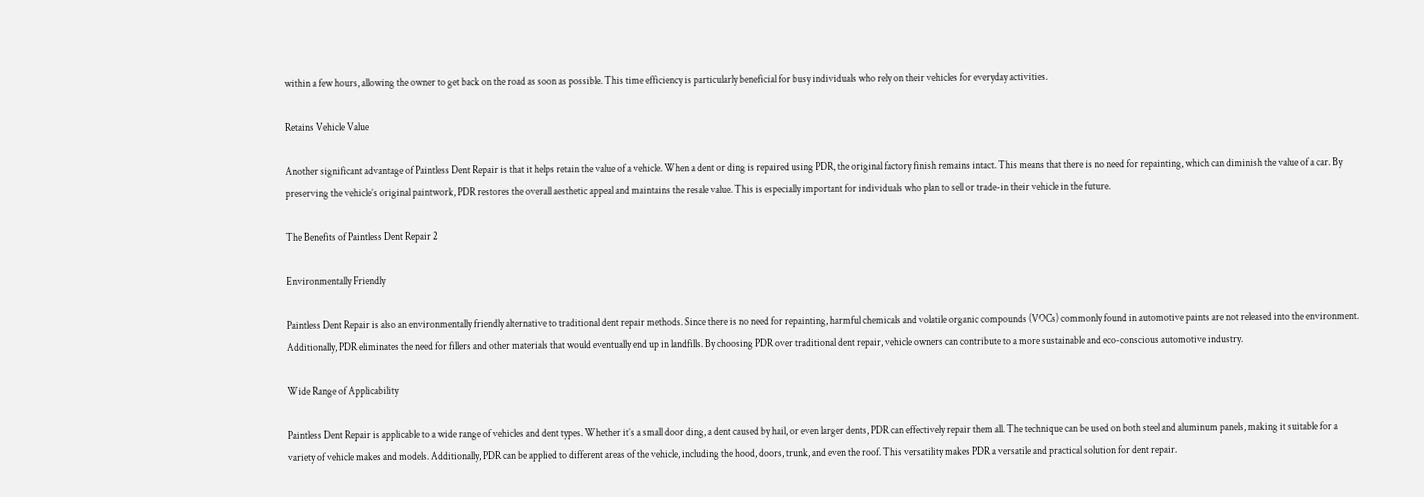within a few hours, allowing the owner to get back on the road as soon as possible. This time efficiency is particularly beneficial for busy individuals who rely on their vehicles for everyday activities.

Retains Vehicle Value

Another significant advantage of Paintless Dent Repair is that it helps retain the value of a vehicle. When a dent or ding is repaired using PDR, the original factory finish remains intact. This means that there is no need for repainting, which can diminish the value of a car. By preserving the vehicle’s original paintwork, PDR restores the overall aesthetic appeal and maintains the resale value. This is especially important for individuals who plan to sell or trade-in their vehicle in the future.

The Benefits of Paintless Dent Repair 2

Environmentally Friendly

Paintless Dent Repair is also an environmentally friendly alternative to traditional dent repair methods. Since there is no need for repainting, harmful chemicals and volatile organic compounds (VOCs) commonly found in automotive paints are not released into the environment. Additionally, PDR eliminates the need for fillers and other materials that would eventually end up in landfills. By choosing PDR over traditional dent repair, vehicle owners can contribute to a more sustainable and eco-conscious automotive industry.

Wide Range of Applicability

Paintless Dent Repair is applicable to a wide range of vehicles and dent types. Whether it’s a small door ding, a dent caused by hail, or even larger dents, PDR can effectively repair them all. The technique can be used on both steel and aluminum panels, making it suitable for a variety of vehicle makes and models. Additionally, PDR can be applied to different areas of the vehicle, including the hood, doors, trunk, and even the roof. This versatility makes PDR a versatile and practical solution for dent repair.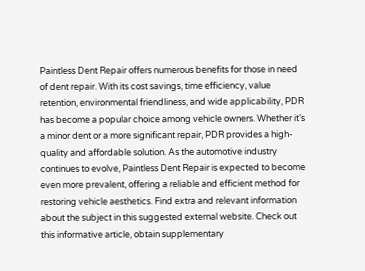Paintless Dent Repair offers numerous benefits for those in need of dent repair. With its cost savings, time efficiency, value retention, environmental friendliness, and wide applicability, PDR has become a popular choice among vehicle owners. Whether it’s a minor dent or a more significant repair, PDR provides a high-quality and affordable solution. As the automotive industry continues to evolve, Paintless Dent Repair is expected to become even more prevalent, offering a reliable and efficient method for restoring vehicle aesthetics. Find extra and relevant information about the subject in this suggested external website. Check out this informative article, obtain supplementary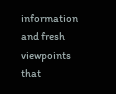information and fresh viewpoints that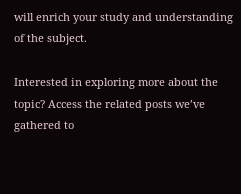will enrich your study and understanding of the subject.

Interested in exploring more about the topic? Access the related posts we’ve gathered to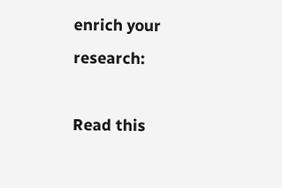enrich your research:

Read this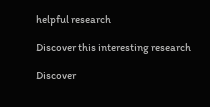helpful research

Discover this interesting research

Discover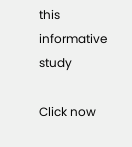this informative study

Click now